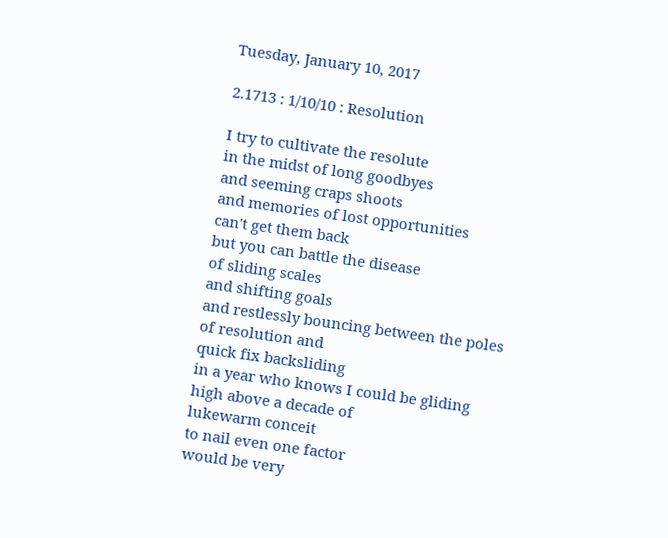Tuesday, January 10, 2017

2.1713 : 1/10/10 : Resolution

I try to cultivate the resolute
in the midst of long goodbyes
and seeming craps shoots
and memories of lost opportunities
can't get them back
but you can battle the disease
of sliding scales
and shifting goals
and restlessly bouncing between the poles
of resolution and
quick fix backsliding
in a year who knows I could be gliding
high above a decade of
lukewarm conceit
to nail even one factor
would be very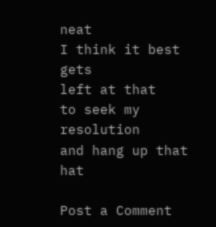neat
I think it best gets
left at that
to seek my resolution
and hang up that hat

Post a Comment